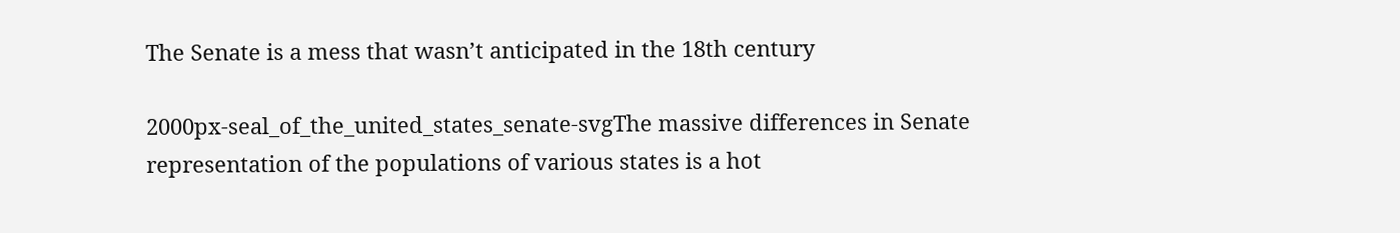The Senate is a mess that wasn’t anticipated in the 18th century

2000px-seal_of_the_united_states_senate-svgThe massive differences in Senate representation of the populations of various states is a hot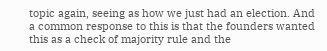topic again, seeing as how we just had an election. And a common response to this is that the founders wanted this as a check of majority rule and the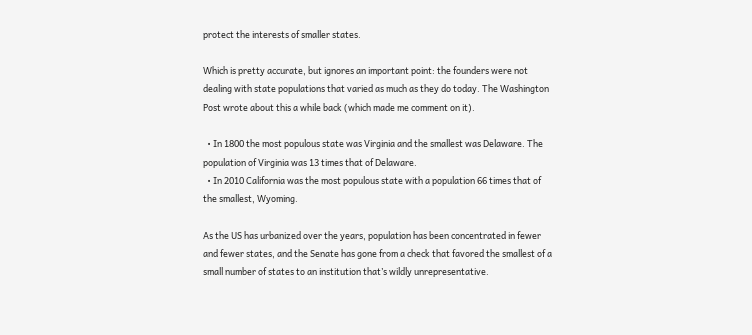protect the interests of smaller states.

Which is pretty accurate, but ignores an important point: the founders were not dealing with state populations that varied as much as they do today. The Washington Post wrote about this a while back (which made me comment on it).

  • In 1800 the most populous state was Virginia and the smallest was Delaware. The population of Virginia was 13 times that of Delaware.
  • In 2010 California was the most populous state with a population 66 times that of the smallest, Wyoming.

As the US has urbanized over the years, population has been concentrated in fewer and fewer states, and the Senate has gone from a check that favored the smallest of a small number of states to an institution that’s wildly unrepresentative.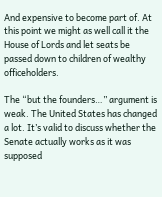And expensive to become part of. At this point we might as well call it the House of Lords and let seats be passed down to children of wealthy officeholders.

The “but the founders…” argument is weak. The United States has changed a lot. It’s valid to discuss whether the Senate actually works as it was supposed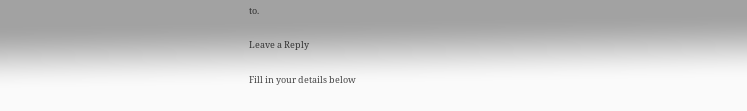to.

Leave a Reply

Fill in your details below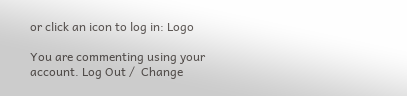or click an icon to log in: Logo

You are commenting using your account. Log Out /  Change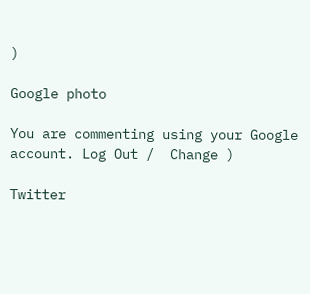)

Google photo

You are commenting using your Google account. Log Out /  Change )

Twitter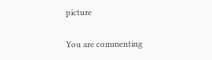picture

You are commenting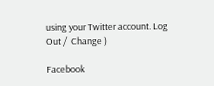using your Twitter account. Log Out /  Change )

Facebook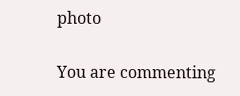photo

You are commenting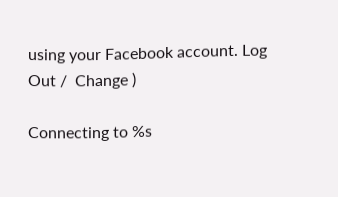using your Facebook account. Log Out /  Change )

Connecting to %s